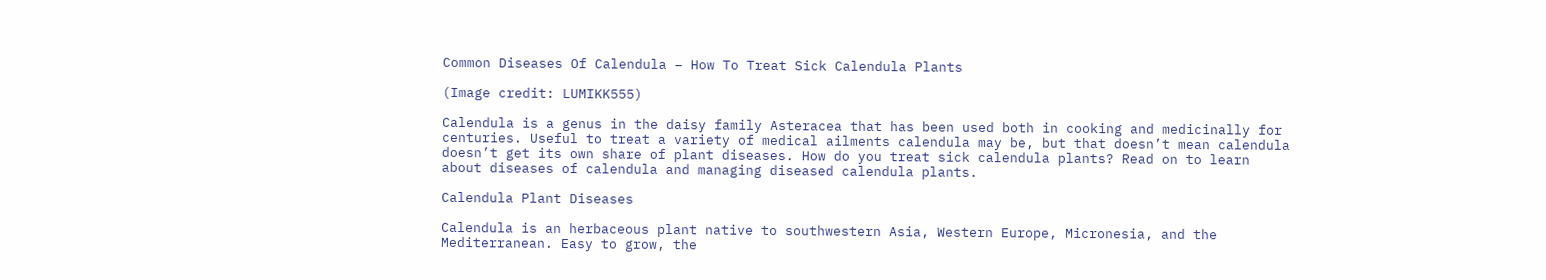Common Diseases Of Calendula – How To Treat Sick Calendula Plants

(Image credit: LUMIKK555)

Calendula is a genus in the daisy family Asteracea that has been used both in cooking and medicinally for centuries. Useful to treat a variety of medical ailments calendula may be, but that doesn’t mean calendula doesn’t get its own share of plant diseases. How do you treat sick calendula plants? Read on to learn about diseases of calendula and managing diseased calendula plants.

Calendula Plant Diseases

Calendula is an herbaceous plant native to southwestern Asia, Western Europe, Micronesia, and the Mediterranean. Easy to grow, the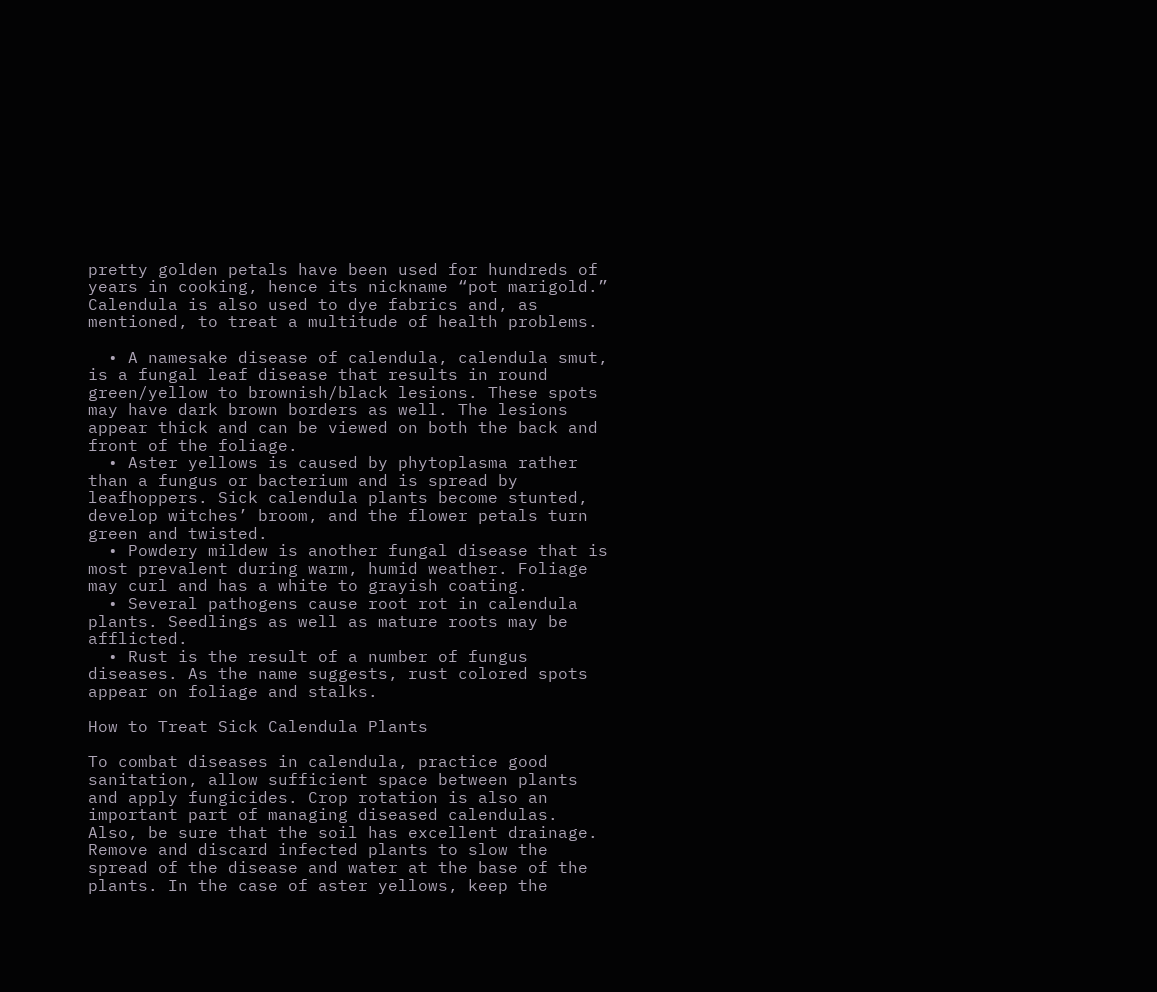pretty golden petals have been used for hundreds of years in cooking, hence its nickname “pot marigold.” Calendula is also used to dye fabrics and, as mentioned, to treat a multitude of health problems.

  • A namesake disease of calendula, calendula smut, is a fungal leaf disease that results in round green/yellow to brownish/black lesions. These spots may have dark brown borders as well. The lesions appear thick and can be viewed on both the back and front of the foliage.
  • Aster yellows is caused by phytoplasma rather than a fungus or bacterium and is spread by leafhoppers. Sick calendula plants become stunted, develop witches’ broom, and the flower petals turn green and twisted.
  • Powdery mildew is another fungal disease that is most prevalent during warm, humid weather. Foliage may curl and has a white to grayish coating.
  • Several pathogens cause root rot in calendula plants. Seedlings as well as mature roots may be afflicted.
  • Rust is the result of a number of fungus diseases. As the name suggests, rust colored spots appear on foliage and stalks.

How to Treat Sick Calendula Plants

To combat diseases in calendula, practice good sanitation, allow sufficient space between plants and apply fungicides. Crop rotation is also an important part of managing diseased calendulas. Also, be sure that the soil has excellent drainage. Remove and discard infected plants to slow the spread of the disease and water at the base of the plants. In the case of aster yellows, keep the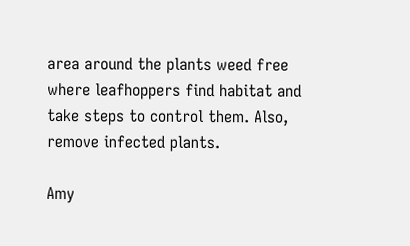area around the plants weed free where leafhoppers find habitat and take steps to control them. Also, remove infected plants.

Amy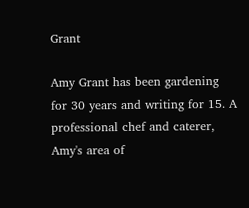Grant

Amy Grant has been gardening for 30 years and writing for 15. A professional chef and caterer, Amy's area of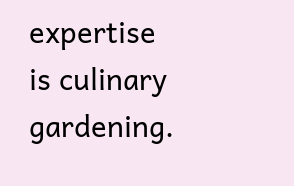expertise is culinary gardening.